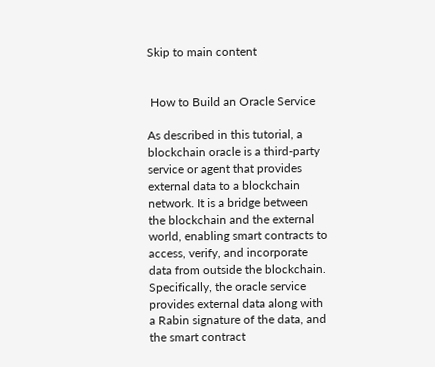Skip to main content


 How to Build an Oracle Service

As described in this tutorial, a blockchain oracle is a third-party service or agent that provides external data to a blockchain network. It is a bridge between the blockchain and the external world, enabling smart contracts to access, verify, and incorporate data from outside the blockchain. Specifically, the oracle service provides external data along with a Rabin signature of the data, and the smart contract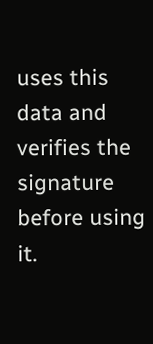uses this data and verifies the signature before using it.